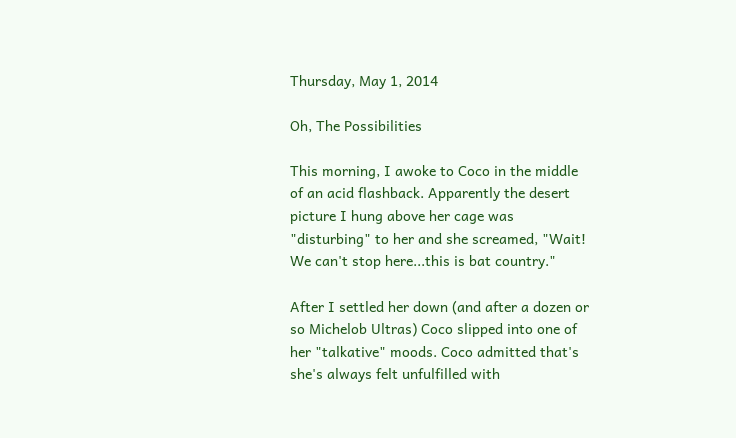Thursday, May 1, 2014

Oh, The Possibilities

This morning, I awoke to Coco in the middle of an acid flashback. Apparently the desert picture I hung above her cage was "disturbing" to her and she screamed, "Wait! We can't stop here...this is bat country."

After I settled her down (and after a dozen or so Michelob Ultras) Coco slipped into one of her "talkative" moods. Coco admitted that's she's always felt unfulfilled with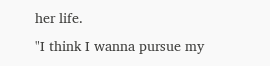her life.
"I think I wanna pursue my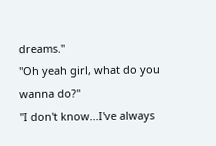dreams."
"Oh yeah girl, what do you wanna do?"
"I don't know...I've always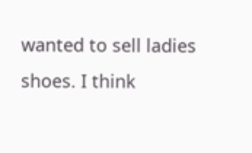wanted to sell ladies shoes. I think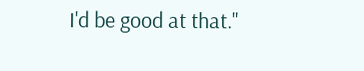I'd be good at that."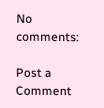No comments:

Post a Comment